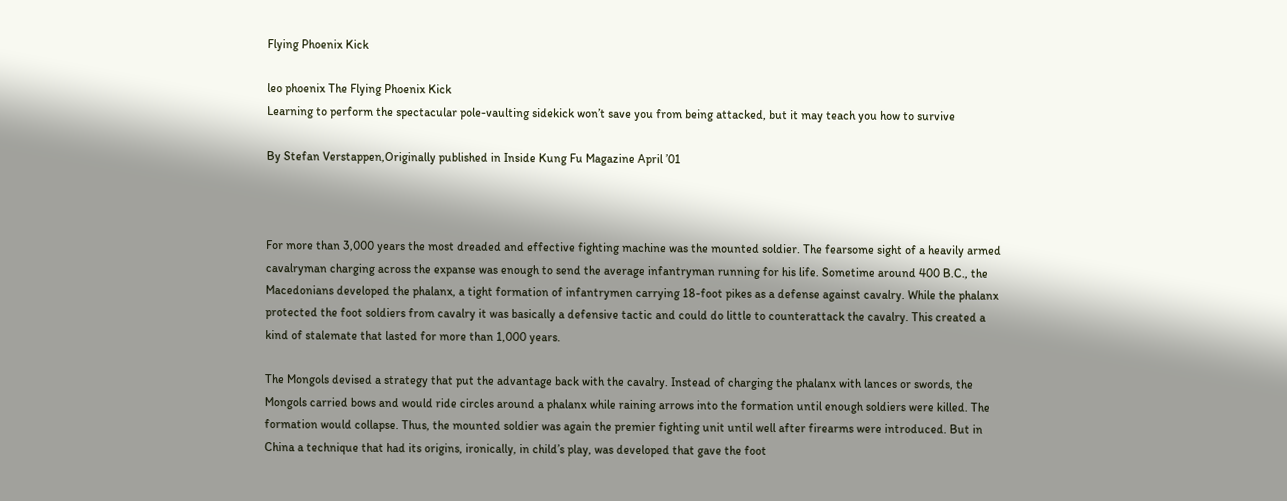Flying Phoenix Kick

leo phoenix The Flying Phoenix Kick
Learning to perform the spectacular pole-vaulting sidekick won’t save you from being attacked, but it may teach you how to survive

By Stefan Verstappen,Originally published in Inside Kung Fu Magazine April ’01



For more than 3,000 years the most dreaded and effective fighting machine was the mounted soldier. The fearsome sight of a heavily armed cavalryman charging across the expanse was enough to send the average infantryman running for his life. Sometime around 400 B.C., the Macedonians developed the phalanx, a tight formation of infantrymen carrying 18-foot pikes as a defense against cavalry. While the phalanx protected the foot soldiers from cavalry it was basically a defensive tactic and could do little to counterattack the cavalry. This created a kind of stalemate that lasted for more than 1,000 years.

The Mongols devised a strategy that put the advantage back with the cavalry. Instead of charging the phalanx with lances or swords, the Mongols carried bows and would ride circles around a phalanx while raining arrows into the formation until enough soldiers were killed. The formation would collapse. Thus, the mounted soldier was again the premier fighting unit until well after firearms were introduced. But in China a technique that had its origins, ironically, in child’s play, was developed that gave the foot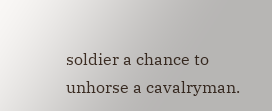soldier a chance to unhorse a cavalryman.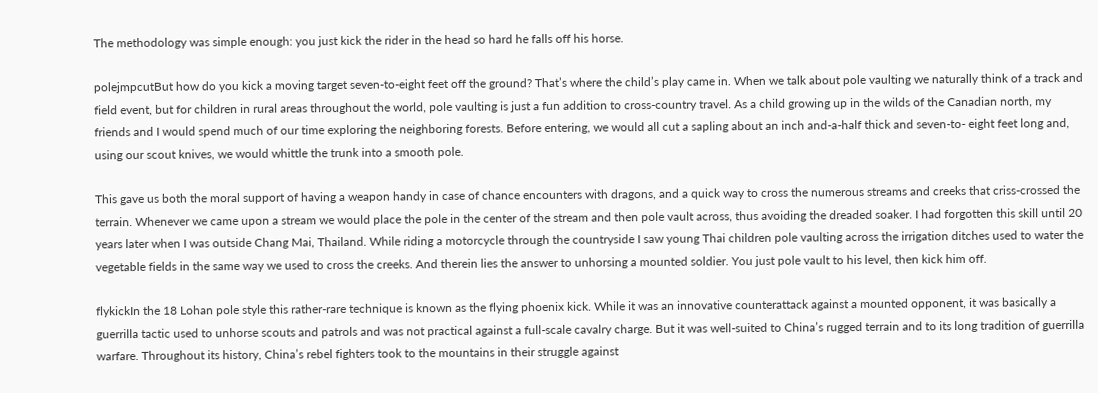The methodology was simple enough: you just kick the rider in the head so hard he falls off his horse.

polejmpcutBut how do you kick a moving target seven-to-eight feet off the ground? That’s where the child’s play came in. When we talk about pole vaulting we naturally think of a track and field event, but for children in rural areas throughout the world, pole vaulting is just a fun addition to cross-country travel. As a child growing up in the wilds of the Canadian north, my friends and I would spend much of our time exploring the neighboring forests. Before entering, we would all cut a sapling about an inch and-a-half thick and seven-to- eight feet long and, using our scout knives, we would whittle the trunk into a smooth pole.

This gave us both the moral support of having a weapon handy in case of chance encounters with dragons, and a quick way to cross the numerous streams and creeks that criss-crossed the terrain. Whenever we came upon a stream we would place the pole in the center of the stream and then pole vault across, thus avoiding the dreaded soaker. I had forgotten this skill until 20 years later when I was outside Chang Mai, Thailand. While riding a motorcycle through the countryside I saw young Thai children pole vaulting across the irrigation ditches used to water the vegetable fields in the same way we used to cross the creeks. And therein lies the answer to unhorsing a mounted soldier. You just pole vault to his level, then kick him off.

flykickIn the 18 Lohan pole style this rather-rare technique is known as the flying phoenix kick. While it was an innovative counterattack against a mounted opponent, it was basically a guerrilla tactic used to unhorse scouts and patrols and was not practical against a full-scale cavalry charge. But it was well-suited to China’s rugged terrain and to its long tradition of guerrilla warfare. Throughout its history, China’s rebel fighters took to the mountains in their struggle against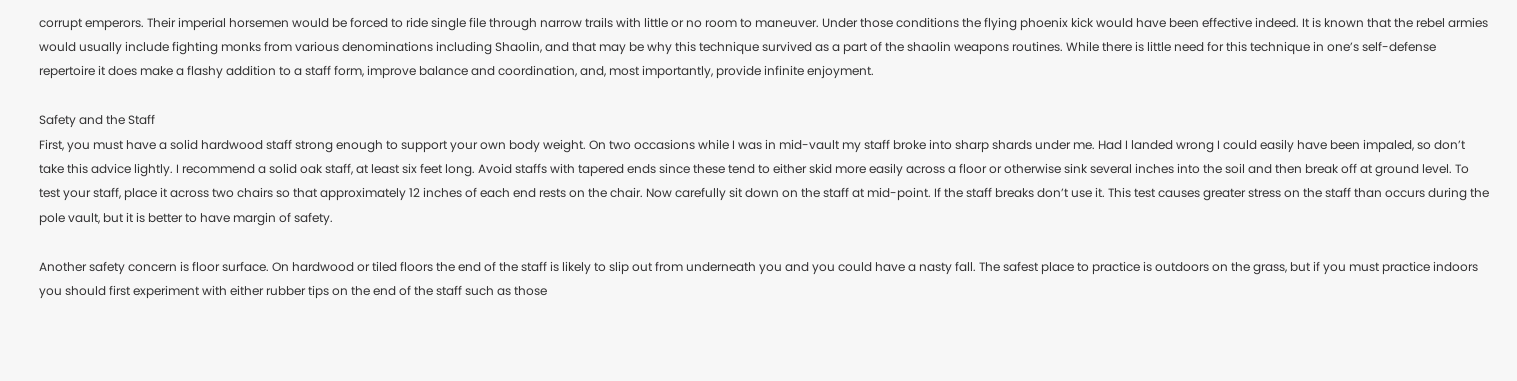corrupt emperors. Their imperial horsemen would be forced to ride single file through narrow trails with little or no room to maneuver. Under those conditions the flying phoenix kick would have been effective indeed. It is known that the rebel armies would usually include fighting monks from various denominations including Shaolin, and that may be why this technique survived as a part of the shaolin weapons routines. While there is little need for this technique in one’s self-defense repertoire it does make a flashy addition to a staff form, improve balance and coordination, and, most importantly, provide infinite enjoyment.

Safety and the Staff
First, you must have a solid hardwood staff strong enough to support your own body weight. On two occasions while I was in mid-vault my staff broke into sharp shards under me. Had I landed wrong I could easily have been impaled, so don’t take this advice lightly. I recommend a solid oak staff, at least six feet long. Avoid staffs with tapered ends since these tend to either skid more easily across a floor or otherwise sink several inches into the soil and then break off at ground level. To test your staff, place it across two chairs so that approximately 12 inches of each end rests on the chair. Now carefully sit down on the staff at mid-point. If the staff breaks don’t use it. This test causes greater stress on the staff than occurs during the pole vault, but it is better to have margin of safety.

Another safety concern is floor surface. On hardwood or tiled floors the end of the staff is likely to slip out from underneath you and you could have a nasty fall. The safest place to practice is outdoors on the grass, but if you must practice indoors you should first experiment with either rubber tips on the end of the staff such as those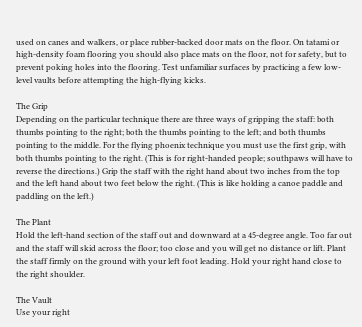used on canes and walkers, or place rubber-backed door mats on the floor. On tatami or high-density foam flooring you should also place mats on the floor, not for safety, but to prevent poking holes into the flooring. Test unfamiliar surfaces by practicing a few low-level vaults before attempting the high-flying kicks.

The Grip
Depending on the particular technique there are three ways of gripping the staff: both thumbs pointing to the right; both the thumbs pointing to the left; and both thumbs pointing to the middle. For the flying phoenix technique you must use the first grip, with both thumbs pointing to the right. (This is for right-handed people; southpaws will have to reverse the directions.) Grip the staff with the right hand about two inches from the top and the left hand about two feet below the right. (This is like holding a canoe paddle and paddling on the left.)

The Plant
Hold the left-hand section of the staff out and downward at a 45-degree angle. Too far out and the staff will skid across the floor; too close and you will get no distance or lift. Plant the staff firmly on the ground with your left foot leading. Hold your right hand close to the right shoulder.

The Vault
Use your right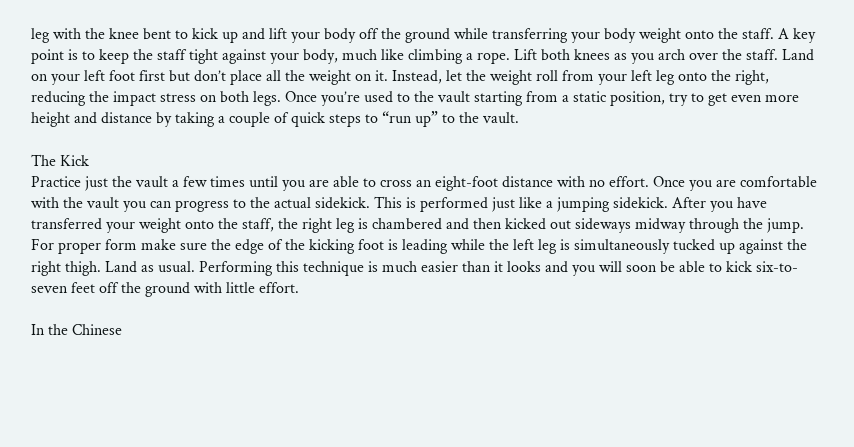leg with the knee bent to kick up and lift your body off the ground while transferring your body weight onto the staff. A key point is to keep the staff tight against your body, much like climbing a rope. Lift both knees as you arch over the staff. Land on your left foot first but don’t place all the weight on it. Instead, let the weight roll from your left leg onto the right, reducing the impact stress on both legs. Once you’re used to the vault starting from a static position, try to get even more height and distance by taking a couple of quick steps to “run up” to the vault.

The Kick
Practice just the vault a few times until you are able to cross an eight-foot distance with no effort. Once you are comfortable with the vault you can progress to the actual sidekick. This is performed just like a jumping sidekick. After you have transferred your weight onto the staff, the right leg is chambered and then kicked out sideways midway through the jump. For proper form make sure the edge of the kicking foot is leading while the left leg is simultaneously tucked up against the right thigh. Land as usual. Performing this technique is much easier than it looks and you will soon be able to kick six-to-seven feet off the ground with little effort.

In the Chinese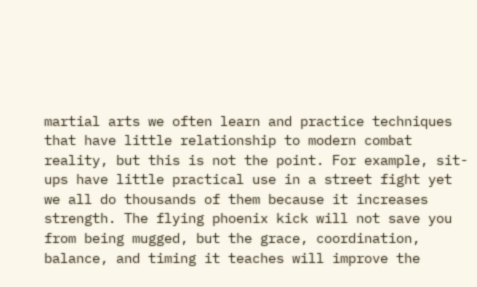martial arts we often learn and practice techniques that have little relationship to modern combat reality, but this is not the point. For example, sit-ups have little practical use in a street fight yet we all do thousands of them because it increases strength. The flying phoenix kick will not save you from being mugged, but the grace, coordination, balance, and timing it teaches will improve the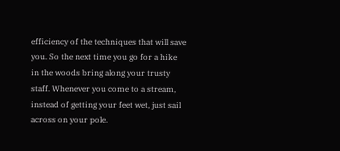efficiency of the techniques that will save you. So the next time you go for a hike in the woods bring along your trusty staff. Whenever you come to a stream, instead of getting your feet wet, just sail across on your pole.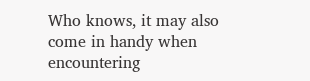Who knows, it may also come in handy when encountering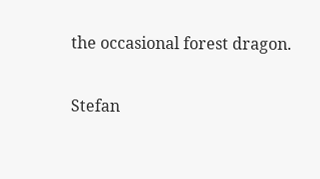the occasional forest dragon.

Stefan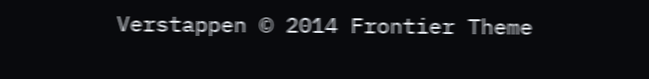Verstappen © 2014 Frontier Theme